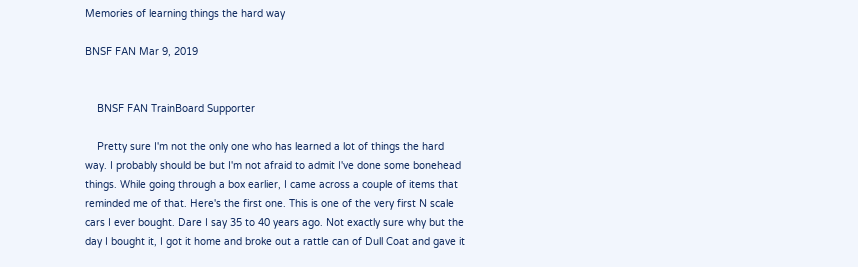Memories of learning things the hard way

BNSF FAN Mar 9, 2019


    BNSF FAN TrainBoard Supporter

    Pretty sure I'm not the only one who has learned a lot of things the hard way. I probably should be but I'm not afraid to admit I've done some bonehead things. While going through a box earlier, I came across a couple of items that reminded me of that. Here's the first one. This is one of the very first N scale cars I ever bought. Dare I say 35 to 40 years ago. Not exactly sure why but the day I bought it, I got it home and broke out a rattle can of Dull Coat and gave it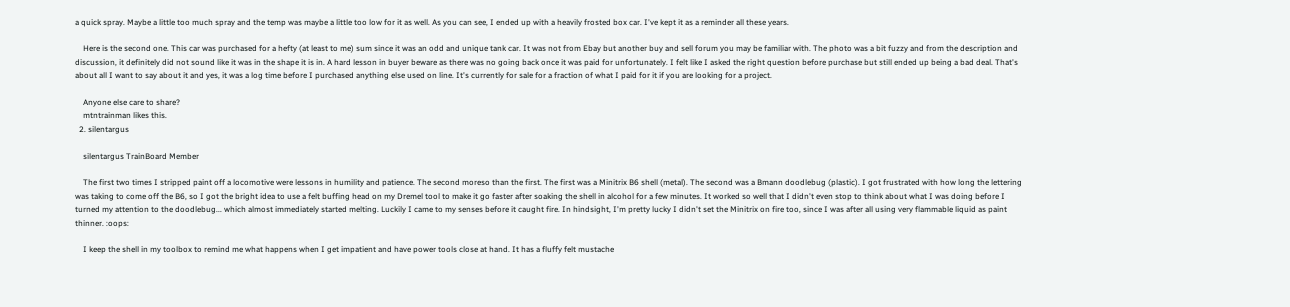a quick spray. Maybe a little too much spray and the temp was maybe a little too low for it as well. As you can see, I ended up with a heavily frosted box car. I've kept it as a reminder all these years.

    Here is the second one. This car was purchased for a hefty (at least to me) sum since it was an odd and unique tank car. It was not from Ebay but another buy and sell forum you may be familiar with. The photo was a bit fuzzy and from the description and discussion, it definitely did not sound like it was in the shape it is in. A hard lesson in buyer beware as there was no going back once it was paid for unfortunately. I felt like I asked the right question before purchase but still ended up being a bad deal. That's about all I want to say about it and yes, it was a log time before I purchased anything else used on line. It's currently for sale for a fraction of what I paid for it if you are looking for a project.

    Anyone else care to share?
    mtntrainman likes this.
  2. silentargus

    silentargus TrainBoard Member

    The first two times I stripped paint off a locomotive were lessons in humility and patience. The second moreso than the first. The first was a Minitrix B6 shell (metal). The second was a Bmann doodlebug (plastic). I got frustrated with how long the lettering was taking to come off the B6, so I got the bright idea to use a felt buffing head on my Dremel tool to make it go faster after soaking the shell in alcohol for a few minutes. It worked so well that I didn't even stop to think about what I was doing before I turned my attention to the doodlebug... which almost immediately started melting. Luckily I came to my senses before it caught fire. In hindsight, I'm pretty lucky I didn't set the Minitrix on fire too, since I was after all using very flammable liquid as paint thinner. :oops:

    I keep the shell in my toolbox to remind me what happens when I get impatient and have power tools close at hand. It has a fluffy felt mustache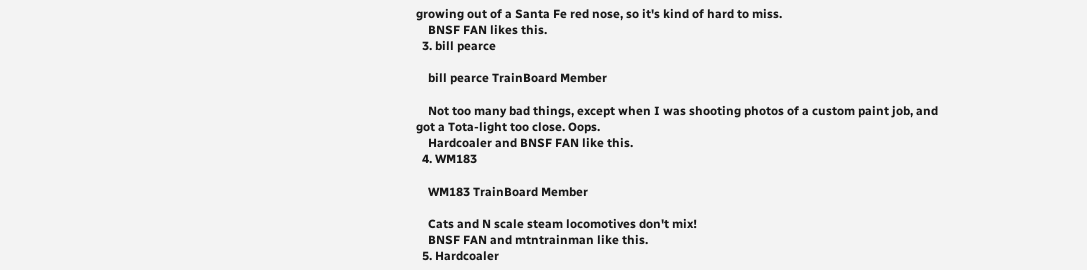growing out of a Santa Fe red nose, so it's kind of hard to miss.
    BNSF FAN likes this.
  3. bill pearce

    bill pearce TrainBoard Member

    Not too many bad things, except when I was shooting photos of a custom paint job, and got a Tota-light too close. Oops.
    Hardcoaler and BNSF FAN like this.
  4. WM183

    WM183 TrainBoard Member

    Cats and N scale steam locomotives don't mix!
    BNSF FAN and mtntrainman like this.
  5. Hardcoaler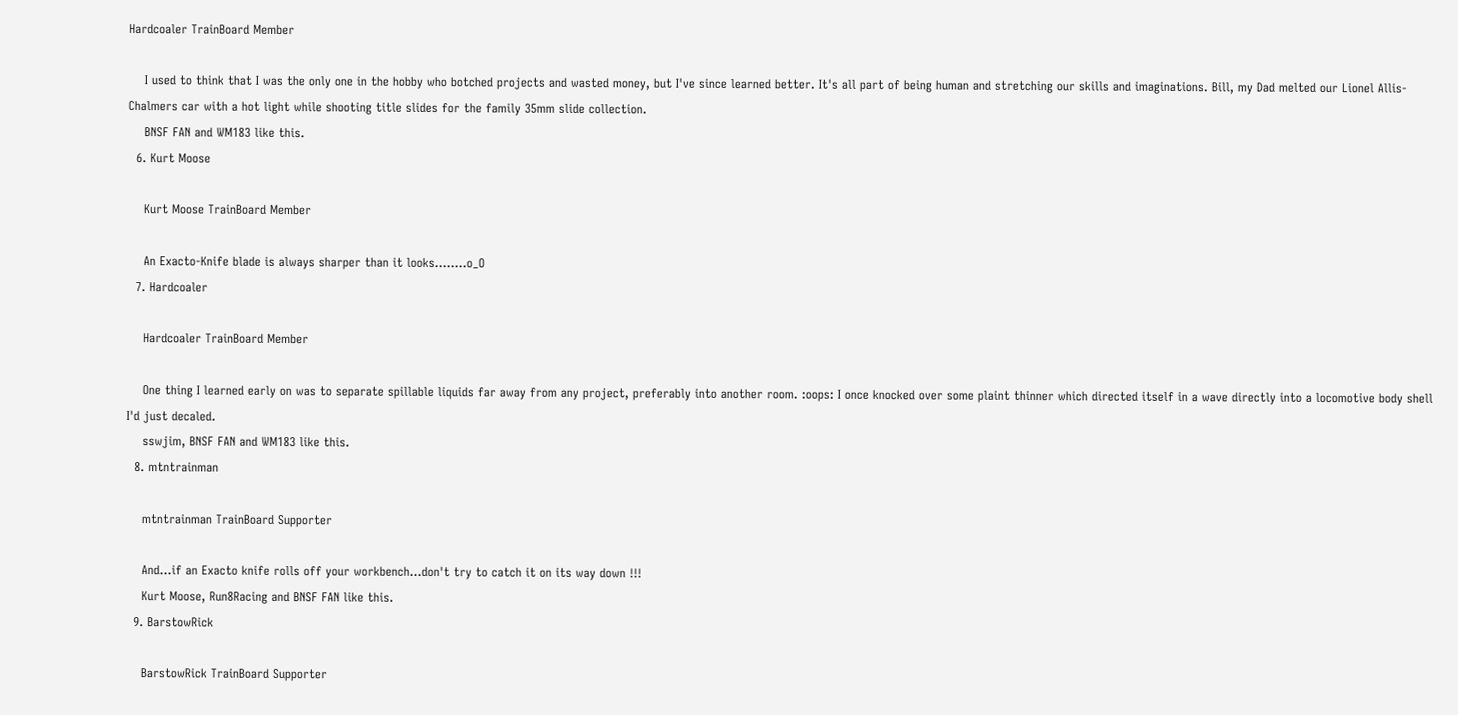Hardcoaler TrainBoard Member

    I used to think that I was the only one in the hobby who botched projects and wasted money, but I've since learned better. It's all part of being human and stretching our skills and imaginations. Bill, my Dad melted our Lionel Allis-Chalmers car with a hot light while shooting title slides for the family 35mm slide collection.
    BNSF FAN and WM183 like this.
  6. Kurt Moose

    Kurt Moose TrainBoard Member

    An Exacto-Knife blade is always sharper than it looks........o_O
  7. Hardcoaler

    Hardcoaler TrainBoard Member

    One thing I learned early on was to separate spillable liquids far away from any project, preferably into another room. :oops: I once knocked over some plaint thinner which directed itself in a wave directly into a locomotive body shell I'd just decaled.
    sswjim, BNSF FAN and WM183 like this.
  8. mtntrainman

    mtntrainman TrainBoard Supporter

    And...if an Exacto knife rolls off your workbench...don't try to catch it on its way down !!!
    Kurt Moose, Run8Racing and BNSF FAN like this.
  9. BarstowRick

    BarstowRick TrainBoard Supporter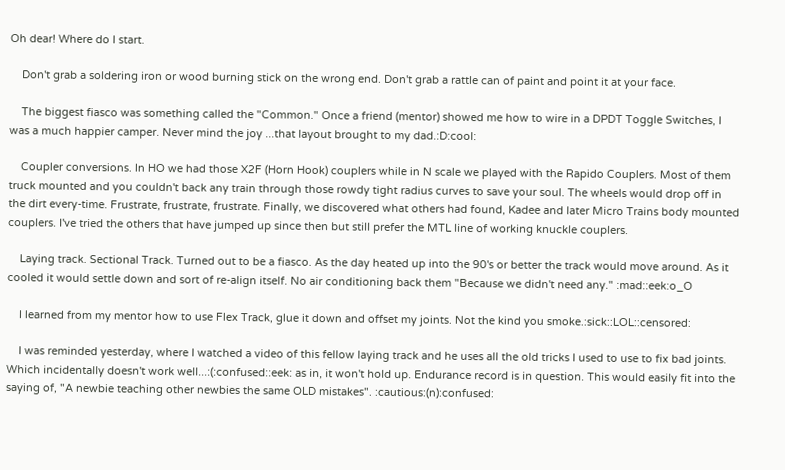Oh dear! Where do I start.

    Don't grab a soldering iron or wood burning stick on the wrong end. Don't grab a rattle can of paint and point it at your face.

    The biggest fiasco was something called the "Common." Once a friend (mentor) showed me how to wire in a DPDT Toggle Switches, I was a much happier camper. Never mind the joy ...that layout brought to my dad.:D:cool:

    Coupler conversions. In HO we had those X2F (Horn Hook) couplers while in N scale we played with the Rapido Couplers. Most of them truck mounted and you couldn't back any train through those rowdy tight radius curves to save your soul. The wheels would drop off in the dirt every-time. Frustrate, frustrate, frustrate. Finally, we discovered what others had found, Kadee and later Micro Trains body mounted couplers. I've tried the others that have jumped up since then but still prefer the MTL line of working knuckle couplers.

    Laying track. Sectional Track. Turned out to be a fiasco. As the day heated up into the 90's or better the track would move around. As it cooled it would settle down and sort of re-align itself. No air conditioning back them "Because we didn't need any." :mad::eek:o_O

    I learned from my mentor how to use Flex Track, glue it down and offset my joints. Not the kind you smoke.:sick::LOL::censored:

    I was reminded yesterday, where I watched a video of this fellow laying track and he uses all the old tricks I used to use to fix bad joints. Which incidentally doesn't work well...:(:confused::eek: as in, it won't hold up. Endurance record is in question. This would easily fit into the saying of, "A newbie teaching other newbies the same OLD mistakes". :cautious:(n):confused: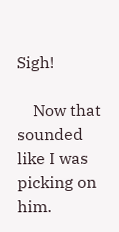Sigh!

    Now that sounded like I was picking on him.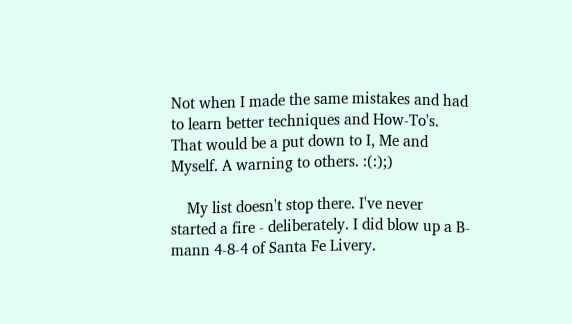Not when I made the same mistakes and had to learn better techniques and How-To's. That would be a put down to I, Me and Myself. A warning to others. :(:);)

    My list doesn't stop there. I've never started a fire - deliberately. I did blow up a B-mann 4-8-4 of Santa Fe Livery.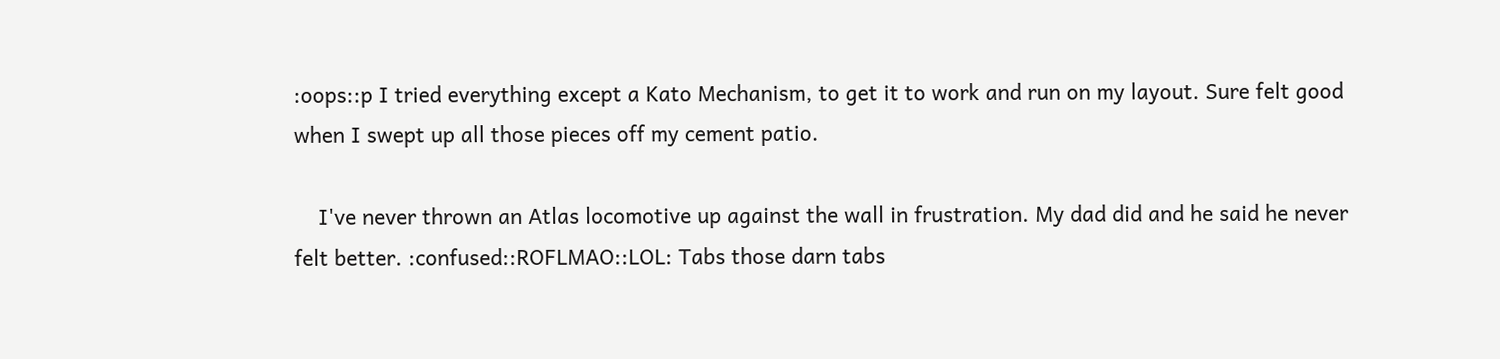:oops::p I tried everything except a Kato Mechanism, to get it to work and run on my layout. Sure felt good when I swept up all those pieces off my cement patio.

    I've never thrown an Atlas locomotive up against the wall in frustration. My dad did and he said he never felt better. :confused::ROFLMAO::LOL: Tabs those darn tabs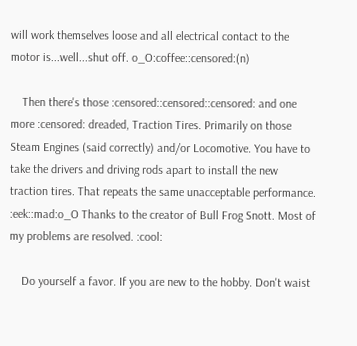will work themselves loose and all electrical contact to the motor is...well...shut off. o_O:coffee::censored:(n)

    Then there's those :censored::censored::censored: and one more :censored: dreaded, Traction Tires. Primarily on those Steam Engines (said correctly) and/or Locomotive. You have to take the drivers and driving rods apart to install the new traction tires. That repeats the same unacceptable performance. :eek::mad:o_O Thanks to the creator of Bull Frog Snott. Most of my problems are resolved. :cool:

    Do yourself a favor. If you are new to the hobby. Don't waist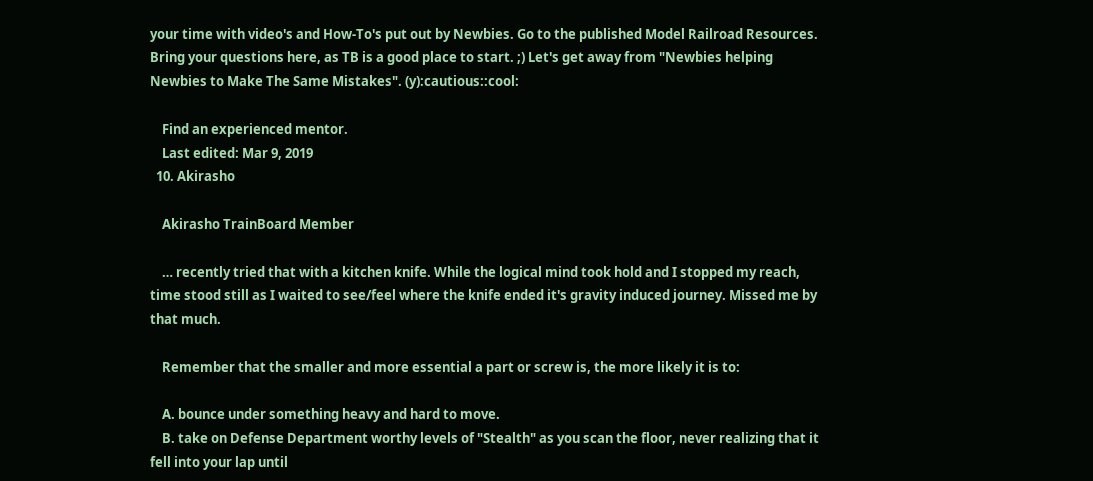your time with video's and How-To's put out by Newbies. Go to the published Model Railroad Resources. Bring your questions here, as TB is a good place to start. ;) Let's get away from "Newbies helping Newbies to Make The Same Mistakes". (y):cautious::cool:

    Find an experienced mentor.
    Last edited: Mar 9, 2019
  10. Akirasho

    Akirasho TrainBoard Member

    … recently tried that with a kitchen knife. While the logical mind took hold and I stopped my reach, time stood still as I waited to see/feel where the knife ended it's gravity induced journey. Missed me by that much.

    Remember that the smaller and more essential a part or screw is, the more likely it is to:

    A. bounce under something heavy and hard to move.
    B. take on Defense Department worthy levels of "Stealth" as you scan the floor, never realizing that it fell into your lap until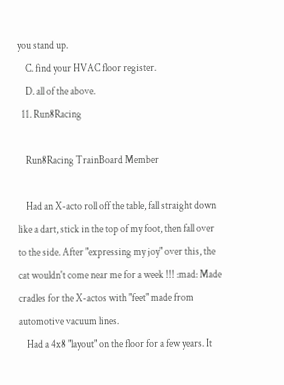you stand up.
    C. find your HVAC floor register.
    D. all of the above.
  11. Run8Racing

    Run8Racing TrainBoard Member

    Had an X-acto roll off the table, fall straight down like a dart, stick in the top of my foot, then fall over to the side. After "expressing my joy" over this, the cat wouldn't come near me for a week !!! :mad: Made cradles for the X-actos with "feet" made from automotive vacuum lines.
    Had a 4x8 "layout" on the floor for a few years. It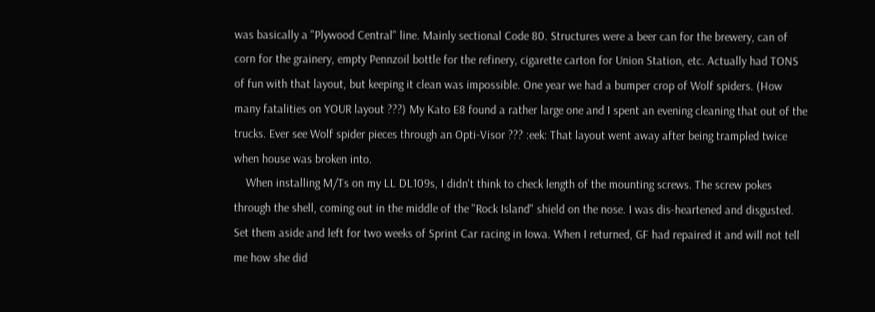was basically a "Plywood Central" line. Mainly sectional Code 80. Structures were a beer can for the brewery, can of corn for the grainery, empty Pennzoil bottle for the refinery, cigarette carton for Union Station, etc. Actually had TONS of fun with that layout, but keeping it clean was impossible. One year we had a bumper crop of Wolf spiders. (How many fatalities on YOUR layout ???) My Kato E8 found a rather large one and I spent an evening cleaning that out of the trucks. Ever see Wolf spider pieces through an Opti-Visor ??? :eek: That layout went away after being trampled twice when house was broken into.
    When installing M/Ts on my LL DL109s, I didn't think to check length of the mounting screws. The screw pokes through the shell, coming out in the middle of the "Rock Island" shield on the nose. I was dis-heartened and disgusted. Set them aside and left for two weeks of Sprint Car racing in Iowa. When I returned, GF had repaired it and will not tell me how she did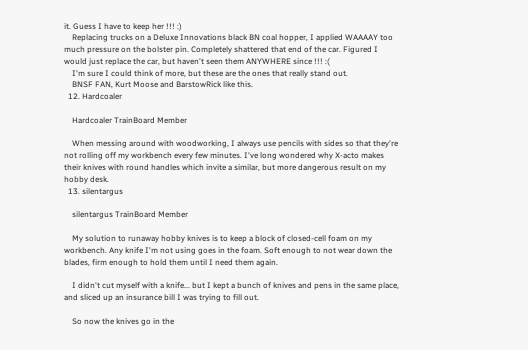it. Guess I have to keep her !!! :)
    Replacing trucks on a Deluxe Innovations black BN coal hopper, I applied WAAAAY too much pressure on the bolster pin. Completely shattered that end of the car. Figured I would just replace the car, but haven't seen them ANYWHERE since !!! :(
    I'm sure I could think of more, but these are the ones that really stand out.
    BNSF FAN, Kurt Moose and BarstowRick like this.
  12. Hardcoaler

    Hardcoaler TrainBoard Member

    When messing around with woodworking, I always use pencils with sides so that they're not rolling off my workbench every few minutes. I've long wondered why X-acto makes their knives with round handles which invite a similar, but more dangerous result on my hobby desk.
  13. silentargus

    silentargus TrainBoard Member

    My solution to runaway hobby knives is to keep a block of closed-cell foam on my workbench. Any knife I'm not using goes in the foam. Soft enough to not wear down the blades, firm enough to hold them until I need them again.

    I didn't cut myself with a knife... but I kept a bunch of knives and pens in the same place, and sliced up an insurance bill I was trying to fill out.

    So now the knives go in the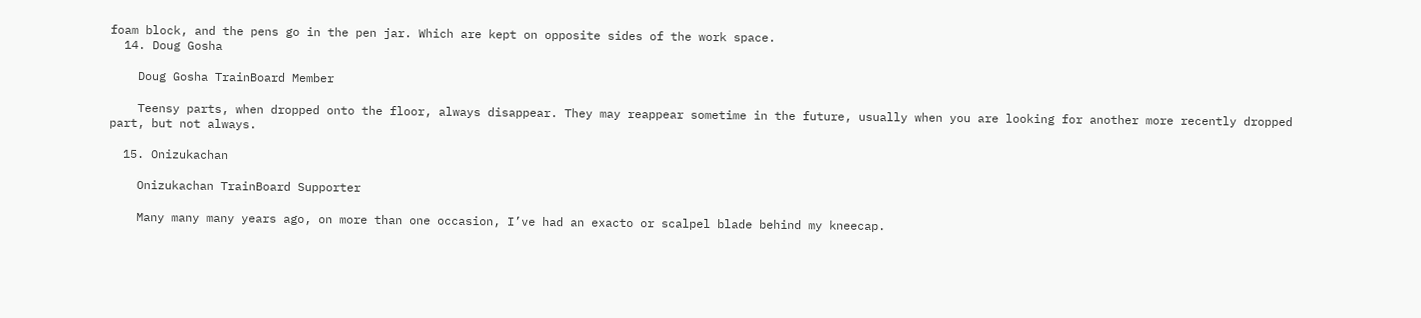foam block, and the pens go in the pen jar. Which are kept on opposite sides of the work space.
  14. Doug Gosha

    Doug Gosha TrainBoard Member

    Teensy parts, when dropped onto the floor, always disappear. They may reappear sometime in the future, usually when you are looking for another more recently dropped part, but not always.

  15. Onizukachan

    Onizukachan TrainBoard Supporter

    Many many many years ago, on more than one occasion, I’ve had an exacto or scalpel blade behind my kneecap.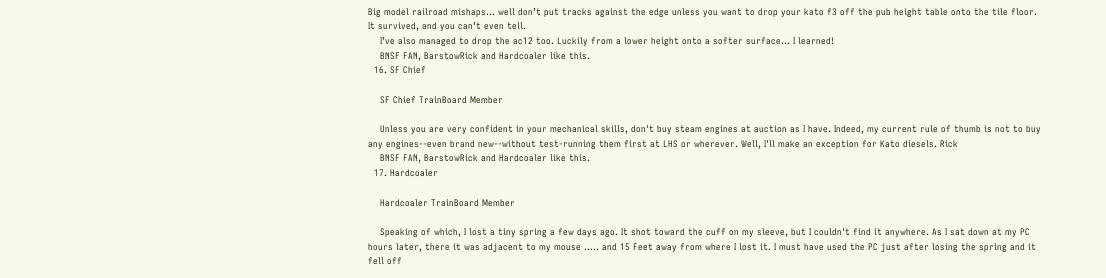Big model railroad mishaps... well don’t put tracks against the edge unless you want to drop your kato f3 off the pub height table onto the tile floor. It survived, and you can’t even tell.
    I’ve also managed to drop the ac12 too. Luckily from a lower height onto a softer surface... I learned!
    BNSF FAN, BarstowRick and Hardcoaler like this.
  16. SF Chief

    SF Chief TrainBoard Member

    Unless you are very confident in your mechanical skills, don't buy steam engines at auction as I have. Indeed, my current rule of thumb is not to buy any engines--even brand new--without test-running them first at LHS or wherever. Well, I'll make an exception for Kato diesels. Rick
    BNSF FAN, BarstowRick and Hardcoaler like this.
  17. Hardcoaler

    Hardcoaler TrainBoard Member

    Speaking of which, I lost a tiny spring a few days ago. It shot toward the cuff on my sleeve, but I couldn't find it anywhere. As I sat down at my PC hours later, there it was adjacent to my mouse ….. and 15 Feet away from where I lost it. I must have used the PC just after losing the spring and it fell off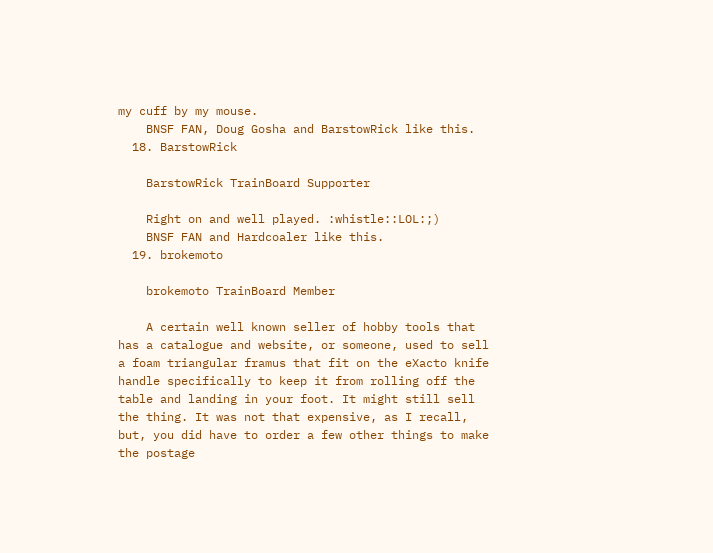my cuff by my mouse.
    BNSF FAN, Doug Gosha and BarstowRick like this.
  18. BarstowRick

    BarstowRick TrainBoard Supporter

    Right on and well played. :whistle::LOL:;)
    BNSF FAN and Hardcoaler like this.
  19. brokemoto

    brokemoto TrainBoard Member

    A certain well known seller of hobby tools that has a catalogue and website, or someone, used to sell a foam triangular framus that fit on the eXacto knife handle specifically to keep it from rolling off the table and landing in your foot. It might still sell the thing. It was not that expensive, as I recall, but, you did have to order a few other things to make the postage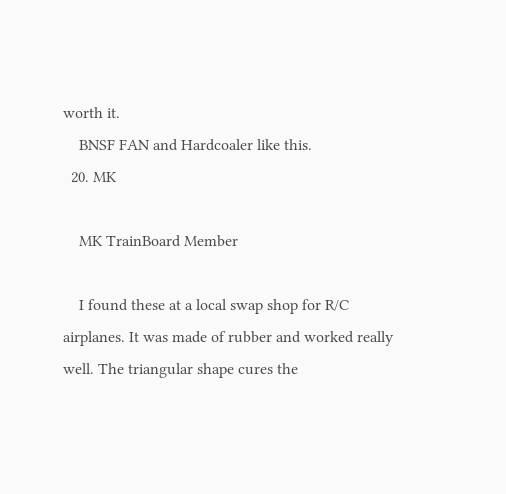worth it.
    BNSF FAN and Hardcoaler like this.
  20. MK

    MK TrainBoard Member

    I found these at a local swap shop for R/C airplanes. It was made of rubber and worked really well. The triangular shape cures the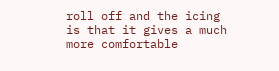roll off and the icing is that it gives a much more comfortable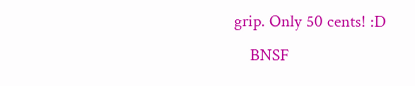grip. Only 50 cents! :D
    BNSF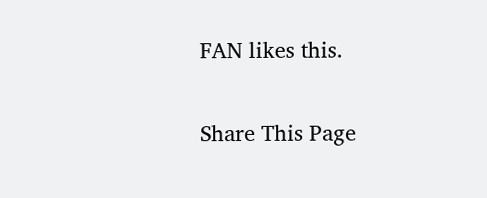FAN likes this.

Share This Page